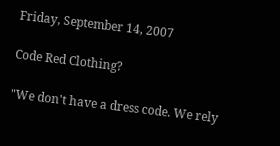Friday, September 14, 2007

Code Red Clothing?

"We don't have a dress code. We rely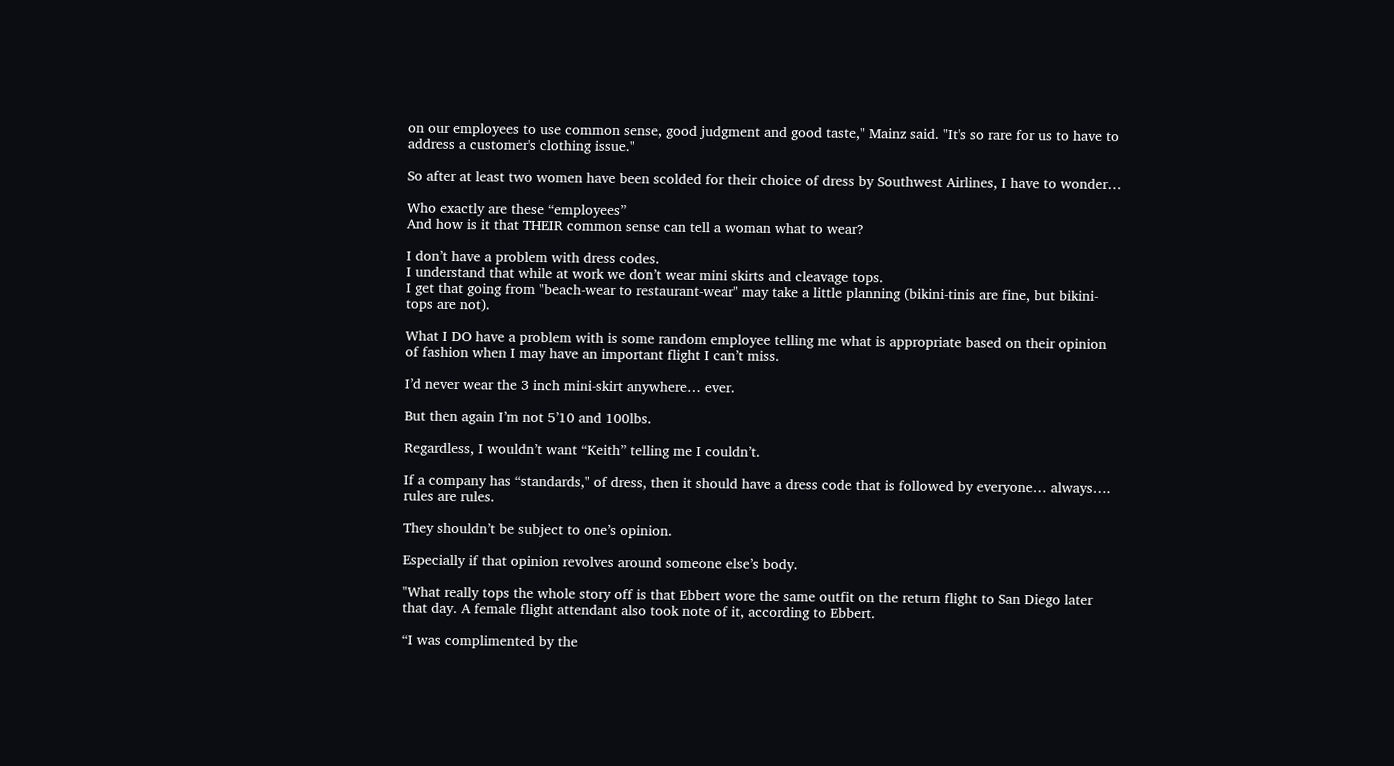on our employees to use common sense, good judgment and good taste," Mainz said. "It's so rare for us to have to address a customer's clothing issue."

So after at least two women have been scolded for their choice of dress by Southwest Airlines, I have to wonder…

Who exactly are these “employees”
And how is it that THEIR common sense can tell a woman what to wear?

I don’t have a problem with dress codes.
I understand that while at work we don’t wear mini skirts and cleavage tops.
I get that going from "beach-wear to restaurant-wear" may take a little planning (bikini-tinis are fine, but bikini-tops are not).

What I DO have a problem with is some random employee telling me what is appropriate based on their opinion of fashion when I may have an important flight I can’t miss.

I’d never wear the 3 inch mini-skirt anywhere… ever.

But then again I’m not 5’10 and 100lbs.

Regardless, I wouldn’t want “Keith” telling me I couldn’t.

If a company has “standards," of dress, then it should have a dress code that is followed by everyone… always…. rules are rules.

They shouldn’t be subject to one’s opinion.

Especially if that opinion revolves around someone else’s body.

"What really tops the whole story off is that Ebbert wore the same outfit on the return flight to San Diego later that day. A female flight attendant also took note of it, according to Ebbert.

“I was complimented by the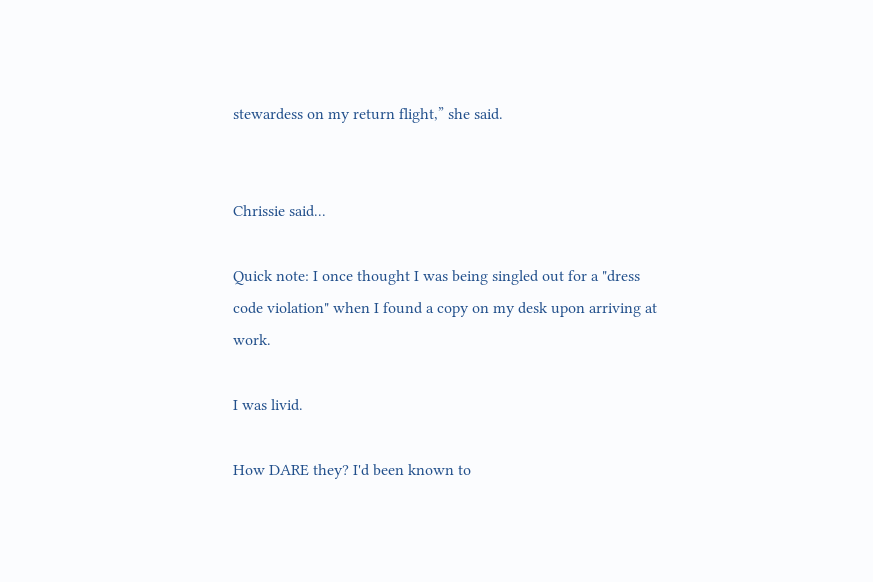stewardess on my return flight,” she said.


Chrissie said...

Quick note: I once thought I was being singled out for a "dress code violation" when I found a copy on my desk upon arriving at work.

I was livid.

How DARE they? I'd been known to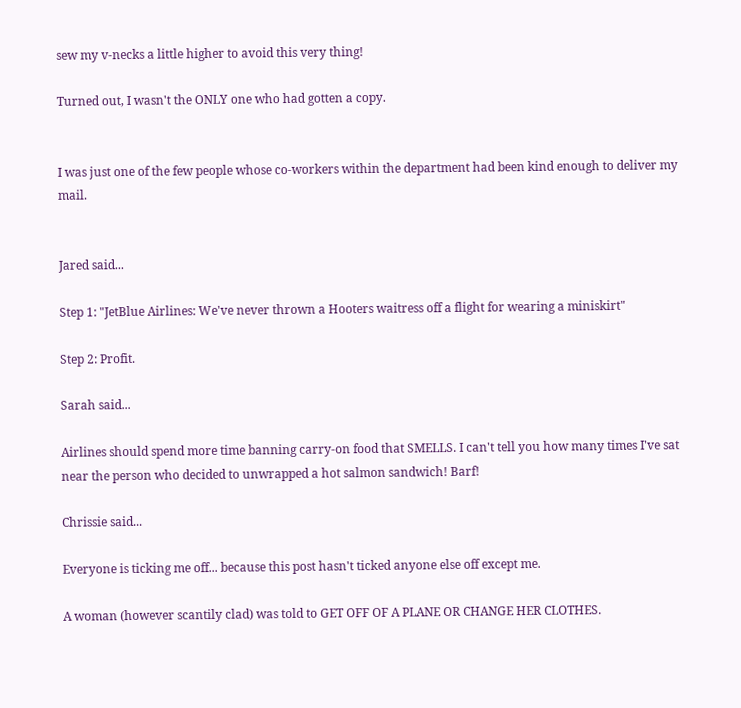sew my v-necks a little higher to avoid this very thing!

Turned out, I wasn't the ONLY one who had gotten a copy.


I was just one of the few people whose co-workers within the department had been kind enough to deliver my mail.


Jared said...

Step 1: "JetBlue Airlines: We've never thrown a Hooters waitress off a flight for wearing a miniskirt"

Step 2: Profit.

Sarah said...

Airlines should spend more time banning carry-on food that SMELLS. I can't tell you how many times I've sat near the person who decided to unwrapped a hot salmon sandwich! Barf!

Chrissie said...

Everyone is ticking me off... because this post hasn't ticked anyone else off except me.

A woman (however scantily clad) was told to GET OFF OF A PLANE OR CHANGE HER CLOTHES.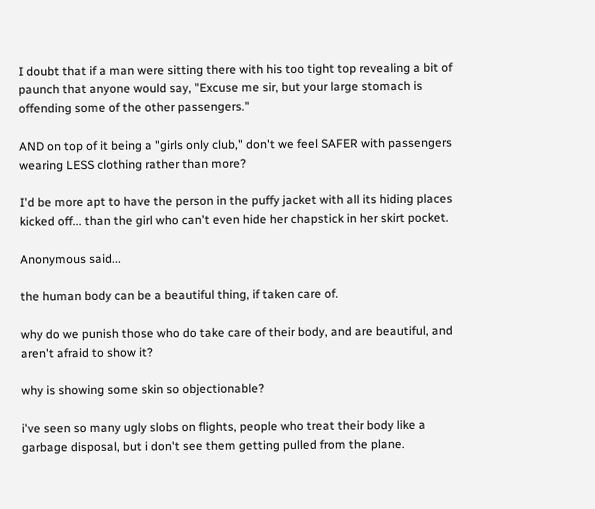I doubt that if a man were sitting there with his too tight top revealing a bit of paunch that anyone would say, "Excuse me sir, but your large stomach is offending some of the other passengers."

AND on top of it being a "girls only club," don't we feel SAFER with passengers wearing LESS clothing rather than more?

I'd be more apt to have the person in the puffy jacket with all its hiding places kicked off... than the girl who can't even hide her chapstick in her skirt pocket.

Anonymous said...

the human body can be a beautiful thing, if taken care of.

why do we punish those who do take care of their body, and are beautiful, and aren't afraid to show it?

why is showing some skin so objectionable?

i've seen so many ugly slobs on flights, people who treat their body like a garbage disposal, but i don't see them getting pulled from the plane.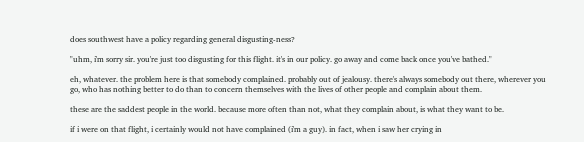does southwest have a policy regarding general disgusting-ness?

"uhm, i'm sorry sir. you're just too disgusting for this flight. it's in our policy. go away and come back once you've bathed."

eh, whatever. the problem here is that somebody complained. probably out of jealousy. there's always somebody out there, wherever you go, who has nothing better to do than to concern themselves with the lives of other people and complain about them.

these are the saddest people in the world. because more often than not, what they complain about, is what they want to be.

if i were on that flight, i certainly would not have complained (i'm a guy). in fact, when i saw her crying in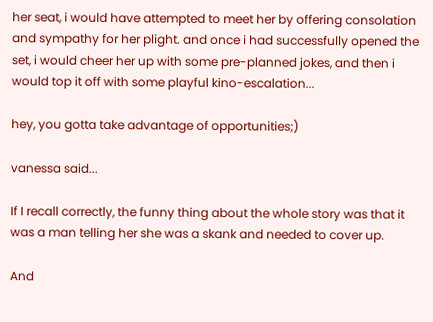her seat, i would have attempted to meet her by offering consolation and sympathy for her plight. and once i had successfully opened the set, i would cheer her up with some pre-planned jokes, and then i would top it off with some playful kino-escalation...

hey, you gotta take advantage of opportunities;)

vanessa said...

If I recall correctly, the funny thing about the whole story was that it was a man telling her she was a skank and needed to cover up.

And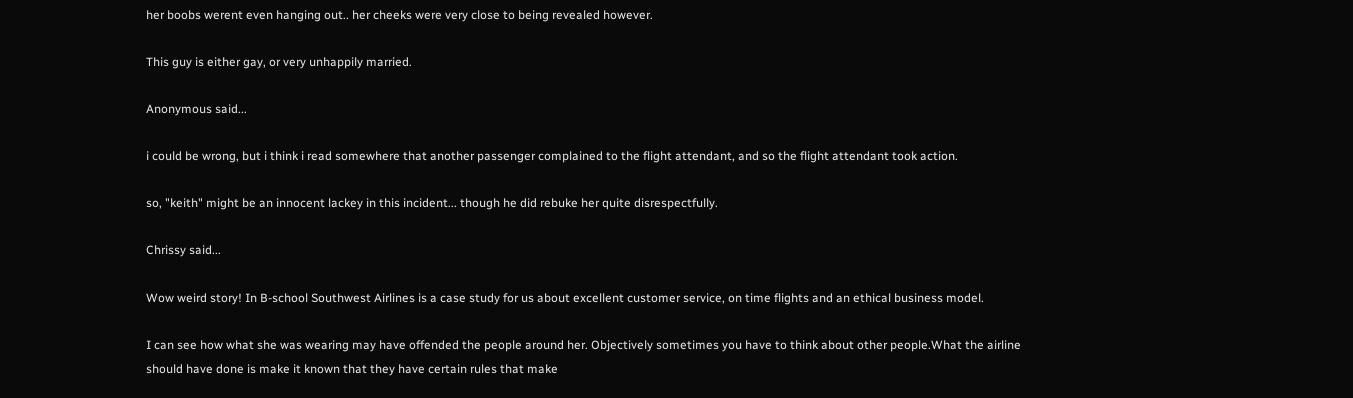her boobs werent even hanging out.. her cheeks were very close to being revealed however.

This guy is either gay, or very unhappily married.

Anonymous said...

i could be wrong, but i think i read somewhere that another passenger complained to the flight attendant, and so the flight attendant took action.

so, "keith" might be an innocent lackey in this incident... though he did rebuke her quite disrespectfully.

Chrissy said...

Wow weird story! In B-school Southwest Airlines is a case study for us about excellent customer service, on time flights and an ethical business model.

I can see how what she was wearing may have offended the people around her. Objectively sometimes you have to think about other people.What the airline should have done is make it known that they have certain rules that make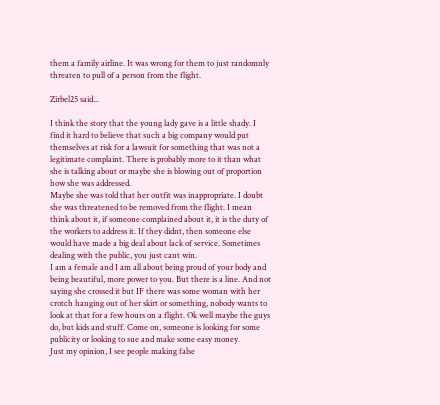them a family airline. It was wrong for them to just randomnly threaten to pull of a person from the flight.

Zirbel25 said...

I think the story that the young lady gave is a little shady. I find it hard to believe that such a big company would put themselves at risk for a lawsuit for something that was not a legitimate complaint. There is probably more to it than what she is talking about or maybe she is blowing out of proportion how she was addressed.
Maybe she was told that her outfit was inappropriate. I doubt she was threatened to be removed from the flight. I mean think about it, if someone complained about it, it is the duty of the workers to address it. If they didnt, then someone else would have made a big deal about lack of service. Sometimes dealing with the public, you just cant win.
I am a female and I am all about being proud of your body and being beautiful, more power to you. But there is a line. And not saying she crossed it but IF there was some woman with her crotch hanging out of her skirt or something, nobody wants to look at that for a few hours on a flight. Ok well maybe the guys do, but kids and stuff. Come on, someone is looking for some publicity or looking to sue and make some easy money.
Just my opinion, I see people making false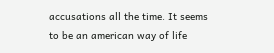accusations all the time. It seems to be an american way of life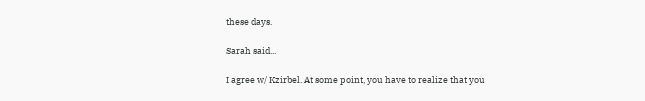these days.

Sarah said...

I agree w/ Kzirbel. At some point, you have to realize that you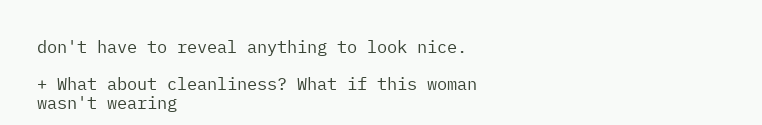don't have to reveal anything to look nice.

+ What about cleanliness? What if this woman wasn't wearing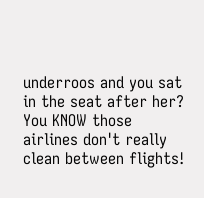underroos and you sat in the seat after her? You KNOW those airlines don't really clean between flights!